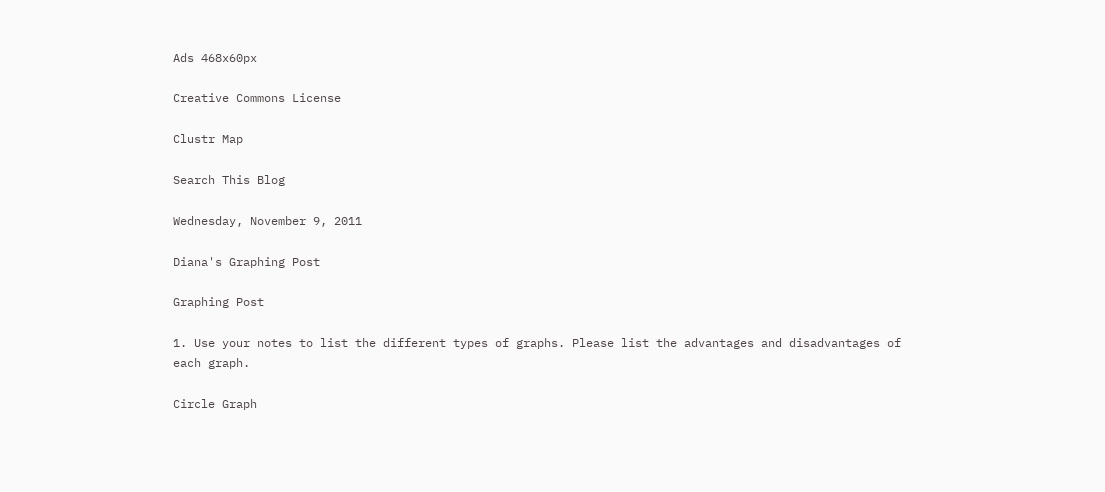Ads 468x60px

Creative Commons License

Clustr Map

Search This Blog

Wednesday, November 9, 2011

Diana's Graphing Post

Graphing Post

1. Use your notes to list the different types of graphs. Please list the advantages and disadvantages of
each graph.

Circle Graph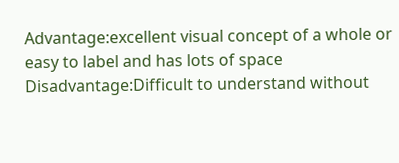Advantage:excellent visual concept of a whole or easy to label and has lots of space
Disadvantage:Difficult to understand without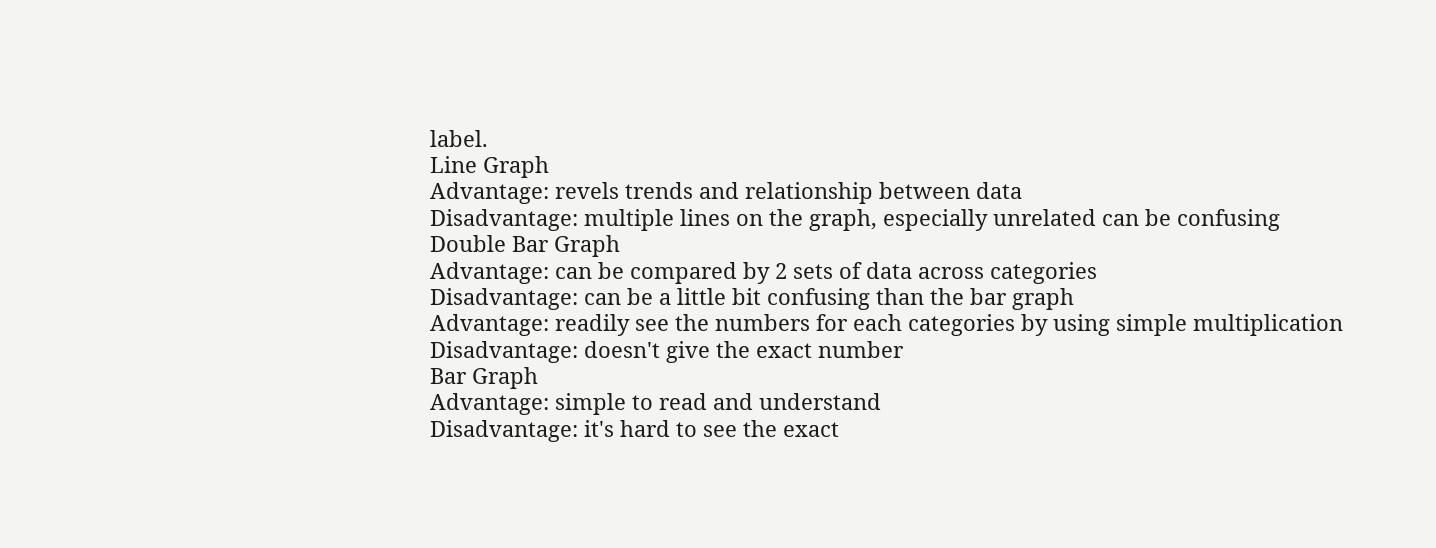label.
Line Graph
Advantage: revels trends and relationship between data
Disadvantage: multiple lines on the graph, especially unrelated can be confusing
Double Bar Graph
Advantage: can be compared by 2 sets of data across categories
Disadvantage: can be a little bit confusing than the bar graph
Advantage: readily see the numbers for each categories by using simple multiplication
Disadvantage: doesn't give the exact number
Bar Graph
Advantage: simple to read and understand
Disadvantage: it's hard to see the exact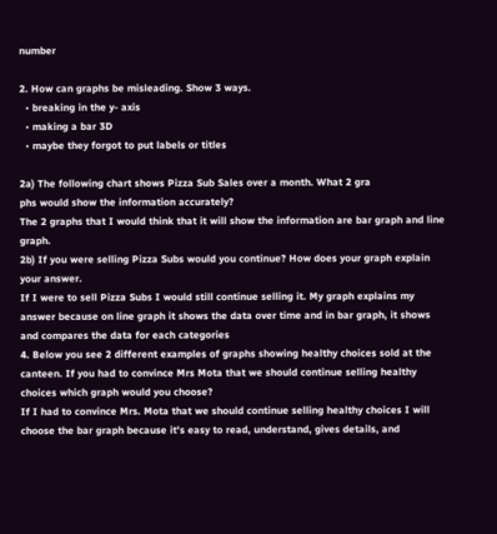number

2. How can graphs be misleading. Show 3 ways.
  • breaking in the y- axis
  • making a bar 3D
  • maybe they forgot to put labels or titles

2a) The following chart shows Pizza Sub Sales over a month. What 2 gra
phs would show the information accurately?
The 2 graphs that I would think that it will show the information are bar graph and line graph.
2b) If you were selling Pizza Subs would you continue? How does your graph explain your answer.
If I were to sell Pizza Subs I would still continue selling it. My graph explains my answer because on line graph it shows the data over time and in bar graph, it shows and compares the data for each categories
4. Below you see 2 different examples of graphs showing healthy choices sold at the canteen. If you had to convince Mrs Mota that we should continue selling healthy choices which graph would you choose?
If I had to convince Mrs. Mota that we should continue selling healthy choices I will choose the bar graph because it's easy to read, understand, gives details, and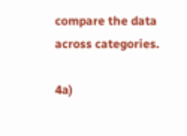compare the data across categories.

4a)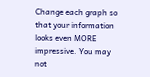Change each graph so that your information looks even MORE impressive. You may not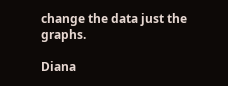change the data just the graphs.

Diana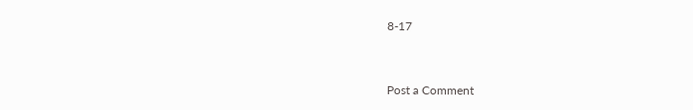8-17


Post a Comment